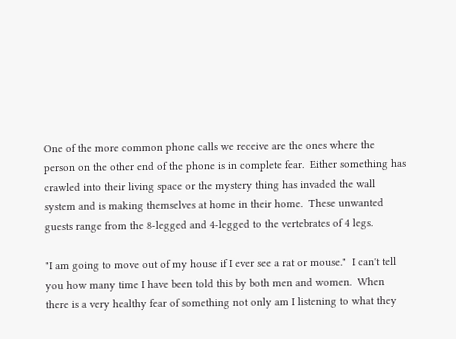One of the more common phone calls we receive are the ones where the person on the other end of the phone is in complete fear.  Either something has crawled into their living space or the mystery thing has invaded the wall system and is making themselves at home in their home.  These unwanted guests range from the 8-legged and 4-legged to the vertebrates of 4 legs.

"I am going to move out of my house if I ever see a rat or mouse."  I can't tell you how many time I have been told this by both men and women.  When there is a very healthy fear of something not only am I listening to what they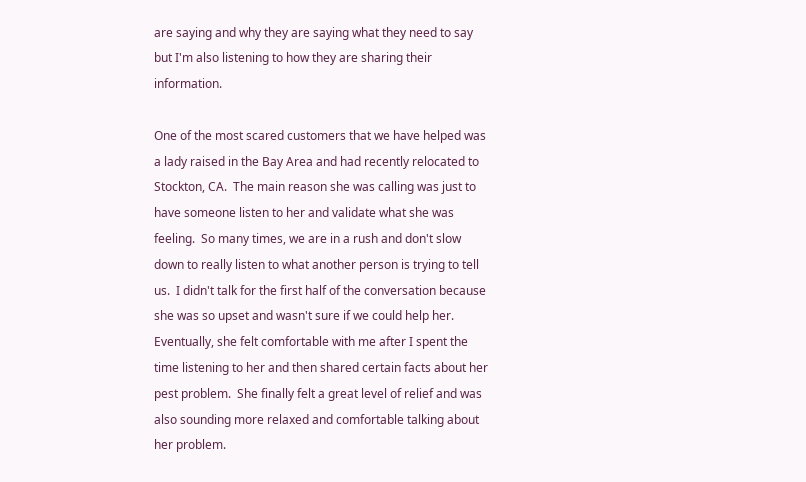are saying and why they are saying what they need to say but I'm also listening to how they are sharing their information.

One of the most scared customers that we have helped was a lady raised in the Bay Area and had recently relocated to Stockton, CA.  The main reason she was calling was just to have someone listen to her and validate what she was feeling.  So many times, we are in a rush and don't slow down to really listen to what another person is trying to tell us.  I didn't talk for the first half of the conversation because she was so upset and wasn't sure if we could help her.  Eventually, she felt comfortable with me after I spent the time listening to her and then shared certain facts about her pest problem.  She finally felt a great level of relief and was also sounding more relaxed and comfortable talking about her problem.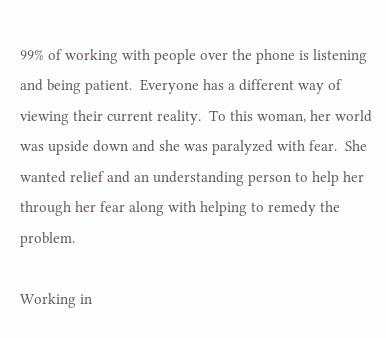99% of working with people over the phone is listening and being patient.  Everyone has a different way of viewing their current reality.  To this woman, her world was upside down and she was paralyzed with fear.  She wanted relief and an understanding person to help her through her fear along with helping to remedy the problem.

Working in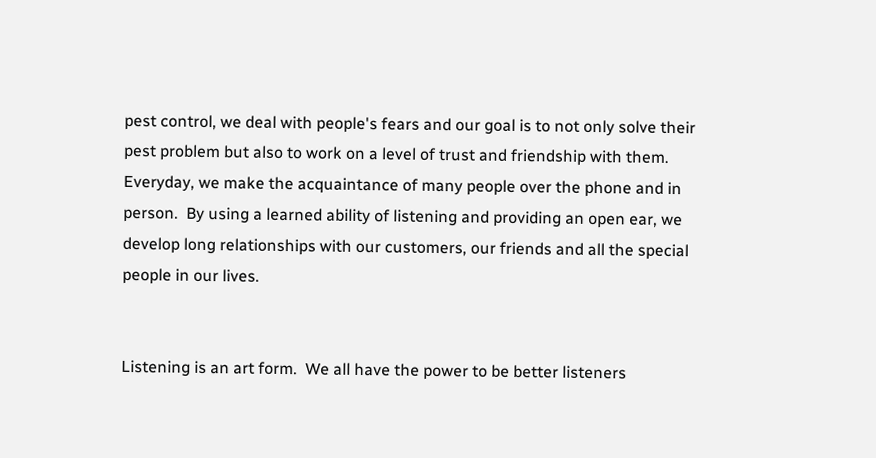pest control, we deal with people's fears and our goal is to not only solve their pest problem but also to work on a level of trust and friendship with them.  Everyday, we make the acquaintance of many people over the phone and in person.  By using a learned ability of listening and providing an open ear, we develop long relationships with our customers, our friends and all the special people in our lives.


Listening is an art form.  We all have the power to be better listeners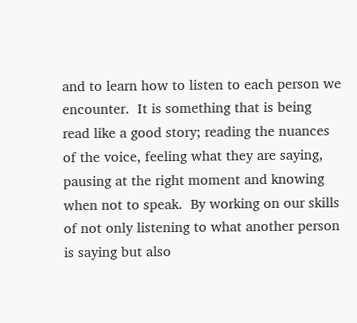and to learn how to listen to each person we encounter.  It is something that is being read like a good story; reading the nuances of the voice, feeling what they are saying, pausing at the right moment and knowing when not to speak.  By working on our skills of not only listening to what another person is saying but also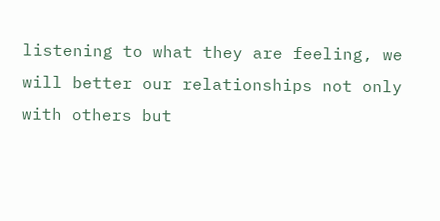listening to what they are feeling, we will better our relationships not only with others but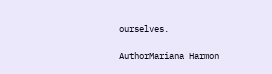ourselves.

AuthorMariana Harmon